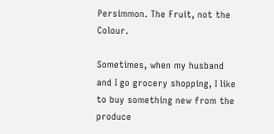Persimmon. The Fruit, not the Colour.

Sometimes, when my husband and I go grocery shopping, I like to buy something new from the produce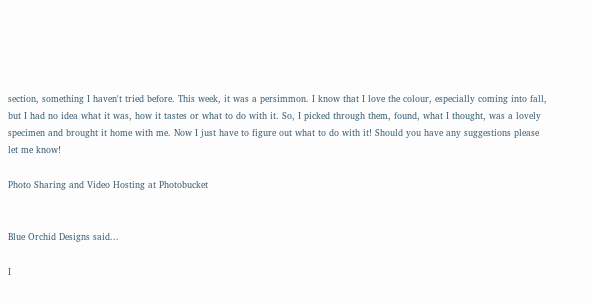section, something I haven't tried before. This week, it was a persimmon. I know that I love the colour, especially coming into fall, but I had no idea what it was, how it tastes or what to do with it. So, I picked through them, found, what I thought, was a lovely specimen and brought it home with me. Now I just have to figure out what to do with it! Should you have any suggestions please let me know!

Photo Sharing and Video Hosting at Photobucket


Blue Orchid Designs said...

I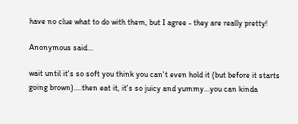have no clue what to do with them, but I agree - they are really pretty!

Anonymous said...

wait until it's so soft you think you can't even hold it (but before it starts going brown)....then eat it, it's so juicy and yummy...you can kinda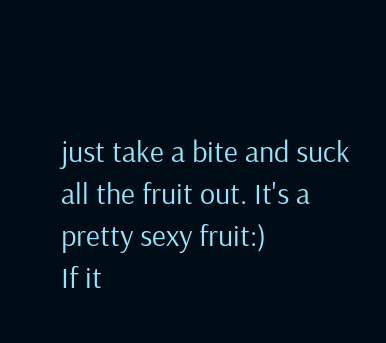just take a bite and suck all the fruit out. It's a pretty sexy fruit:)
If it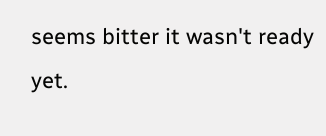seems bitter it wasn't ready yet.